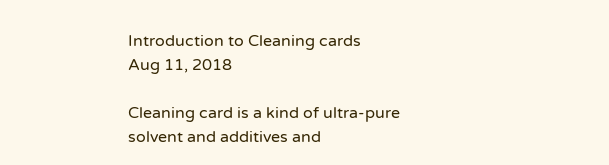Introduction to Cleaning cards
Aug 11, 2018

Cleaning card is a kind of ultra-pure solvent and additives and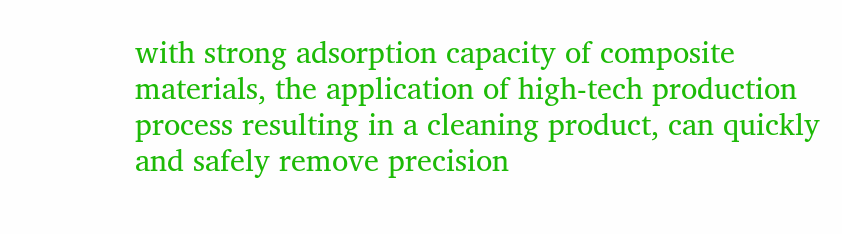with strong adsorption capacity of composite materials, the application of high-tech production process resulting in a cleaning product, can quickly and safely remove precision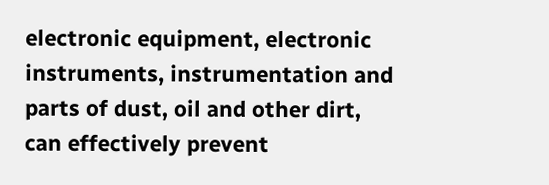electronic equipment, electronic instruments, instrumentation and parts of dust, oil and other dirt, can effectively prevent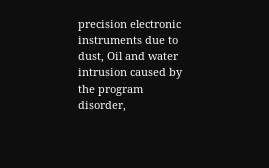precision electronic instruments due to dust, Oil and water intrusion caused by the program disorder,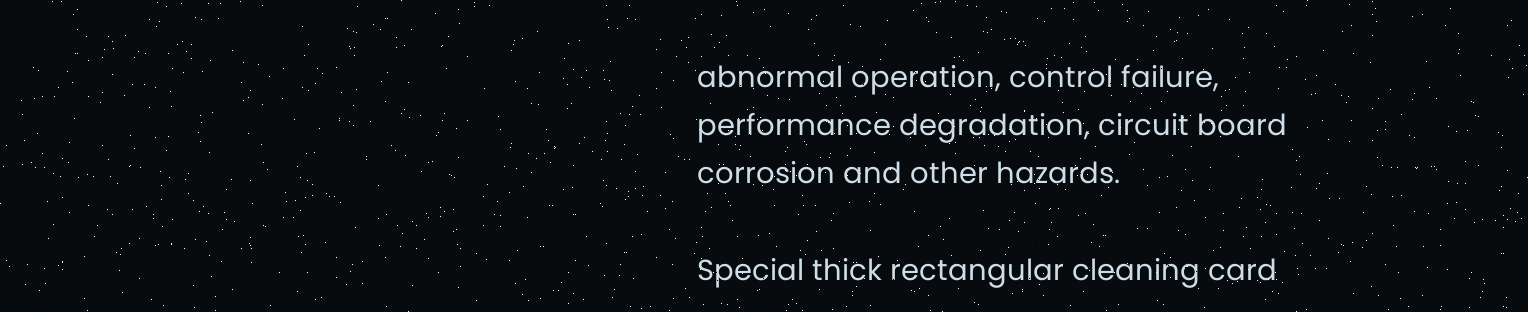abnormal operation, control failure, performance degradation, circuit board corrosion and other hazards.

Special thick rectangular cleaning card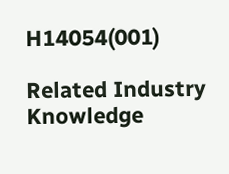H14054(001)

Related Industry Knowledge